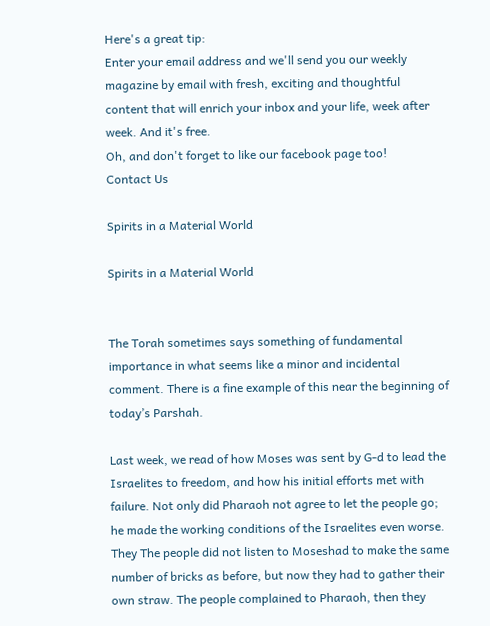Here's a great tip:
Enter your email address and we'll send you our weekly magazine by email with fresh, exciting and thoughtful content that will enrich your inbox and your life, week after week. And it's free.
Oh, and don't forget to like our facebook page too!
Contact Us

Spirits in a Material World

Spirits in a Material World


The Torah sometimes says something of fundamental importance in what seems like a minor and incidental comment. There is a fine example of this near the beginning of today’s Parshah.

Last week, we read of how Moses was sent by G‑d to lead the Israelites to freedom, and how his initial efforts met with failure. Not only did Pharaoh not agree to let the people go; he made the working conditions of the Israelites even worse. They The people did not listen to Moseshad to make the same number of bricks as before, but now they had to gather their own straw. The people complained to Pharaoh, then they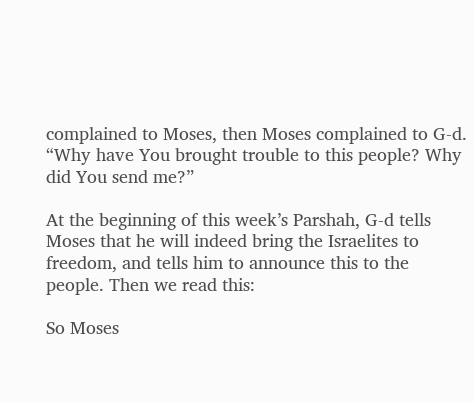complained to Moses, then Moses complained to G‑d. “Why have You brought trouble to this people? Why did You send me?”

At the beginning of this week’s Parshah, G‑d tells Moses that he will indeed bring the Israelites to freedom, and tells him to announce this to the people. Then we read this:

So Moses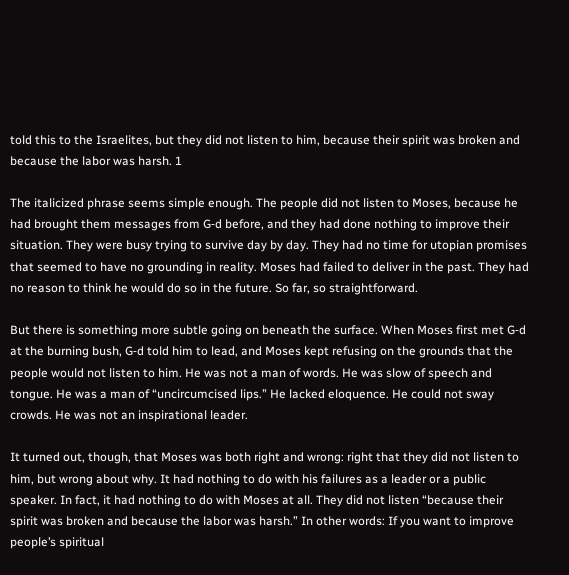told this to the Israelites, but they did not listen to him, because their spirit was broken and because the labor was harsh. 1

The italicized phrase seems simple enough. The people did not listen to Moses, because he had brought them messages from G‑d before, and they had done nothing to improve their situation. They were busy trying to survive day by day. They had no time for utopian promises that seemed to have no grounding in reality. Moses had failed to deliver in the past. They had no reason to think he would do so in the future. So far, so straightforward.

But there is something more subtle going on beneath the surface. When Moses first met G‑d at the burning bush, G‑d told him to lead, and Moses kept refusing on the grounds that the people would not listen to him. He was not a man of words. He was slow of speech and tongue. He was a man of “uncircumcised lips.” He lacked eloquence. He could not sway crowds. He was not an inspirational leader.

It turned out, though, that Moses was both right and wrong: right that they did not listen to him, but wrong about why. It had nothing to do with his failures as a leader or a public speaker. In fact, it had nothing to do with Moses at all. They did not listen “because their spirit was broken and because the labor was harsh.” In other words: If you want to improve people’s spiritual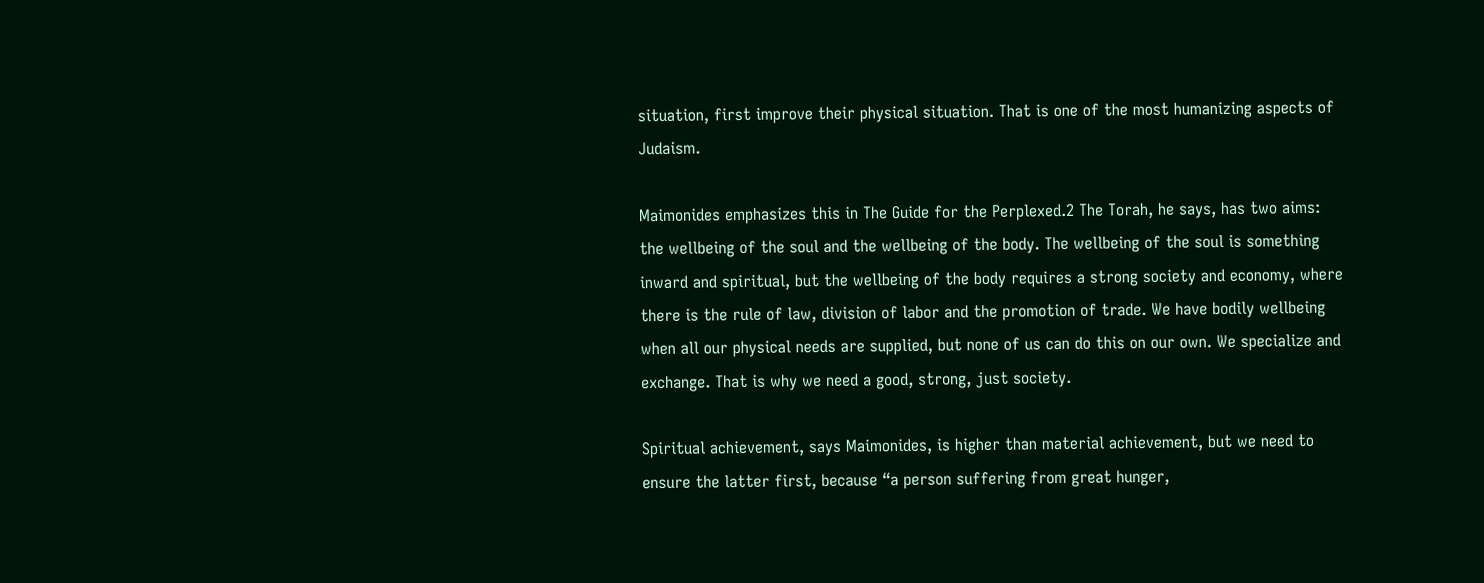situation, first improve their physical situation. That is one of the most humanizing aspects of Judaism.

Maimonides emphasizes this in The Guide for the Perplexed.2 The Torah, he says, has two aims: the wellbeing of the soul and the wellbeing of the body. The wellbeing of the soul is something inward and spiritual, but the wellbeing of the body requires a strong society and economy, where there is the rule of law, division of labor and the promotion of trade. We have bodily wellbeing when all our physical needs are supplied, but none of us can do this on our own. We specialize and exchange. That is why we need a good, strong, just society.

Spiritual achievement, says Maimonides, is higher than material achievement, but we need to ensure the latter first, because “a person suffering from great hunger,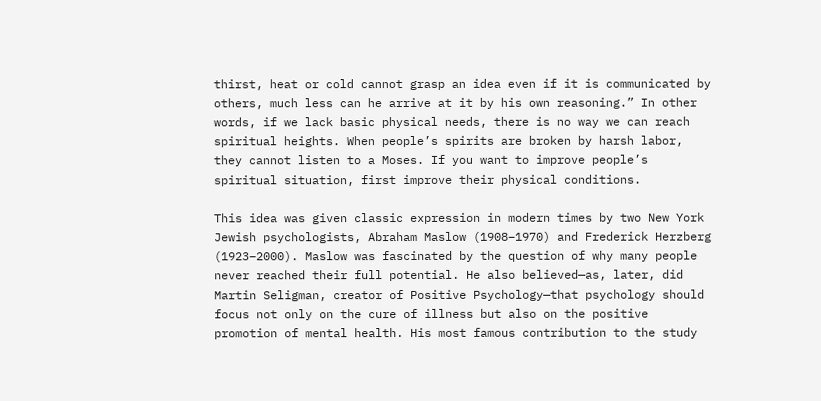thirst, heat or cold cannot grasp an idea even if it is communicated by others, much less can he arrive at it by his own reasoning.” In other words, if we lack basic physical needs, there is no way we can reach spiritual heights. When people’s spirits are broken by harsh labor, they cannot listen to a Moses. If you want to improve people’s spiritual situation, first improve their physical conditions.

This idea was given classic expression in modern times by two New York Jewish psychologists, Abraham Maslow (1908–1970) and Frederick Herzberg (1923–2000). Maslow was fascinated by the question of why many people never reached their full potential. He also believed—as, later, did Martin Seligman, creator of Positive Psychology—that psychology should focus not only on the cure of illness but also on the positive promotion of mental health. His most famous contribution to the study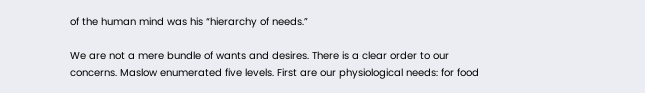of the human mind was his “hierarchy of needs.”

We are not a mere bundle of wants and desires. There is a clear order to our concerns. Maslow enumerated five levels. First are our physiological needs: for food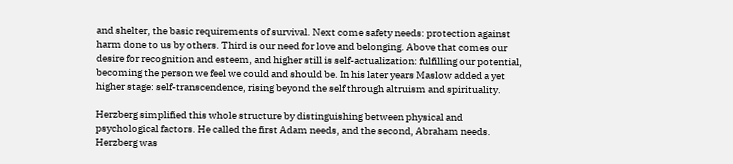and shelter, the basic requirements of survival. Next come safety needs: protection against harm done to us by others. Third is our need for love and belonging. Above that comes our desire for recognition and esteem, and higher still is self-actualization: fulfilling our potential, becoming the person we feel we could and should be. In his later years Maslow added a yet higher stage: self-transcendence, rising beyond the self through altruism and spirituality.

Herzberg simplified this whole structure by distinguishing between physical and psychological factors. He called the first Adam needs, and the second, Abraham needs. Herzberg was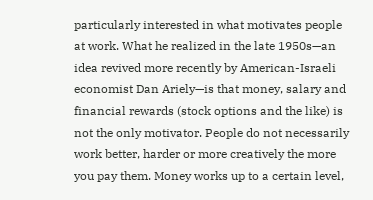particularly interested in what motivates people at work. What he realized in the late 1950s—an idea revived more recently by American-Israeli economist Dan Ariely—is that money, salary and financial rewards (stock options and the like) is not the only motivator. People do not necessarily work better, harder or more creatively the more you pay them. Money works up to a certain level,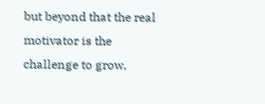but beyond that the real motivator is the challenge to grow,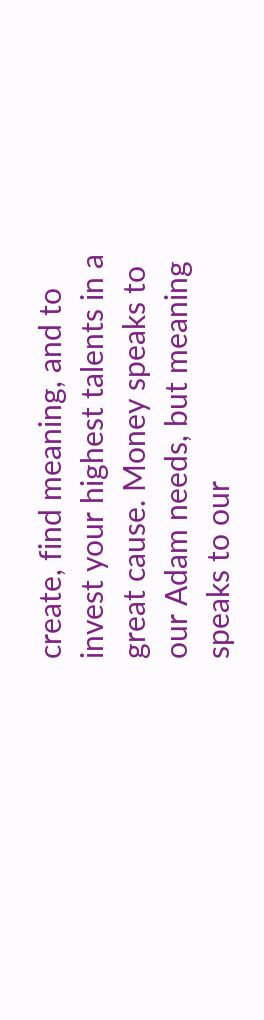create, find meaning, and to invest your highest talents in a great cause. Money speaks to our Adam needs, but meaning speaks to our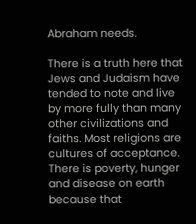Abraham needs.

There is a truth here that Jews and Judaism have tended to note and live by more fully than many other civilizations and faiths. Most religions are cultures of acceptance. There is poverty, hunger and disease on earth because that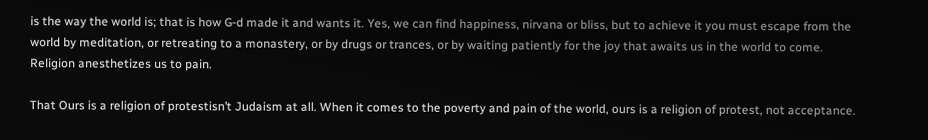is the way the world is; that is how G‑d made it and wants it. Yes, we can find happiness, nirvana or bliss, but to achieve it you must escape from the world by meditation, or retreating to a monastery, or by drugs or trances, or by waiting patiently for the joy that awaits us in the world to come. Religion anesthetizes us to pain.

That Ours is a religion of protestisn’t Judaism at all. When it comes to the poverty and pain of the world, ours is a religion of protest, not acceptance.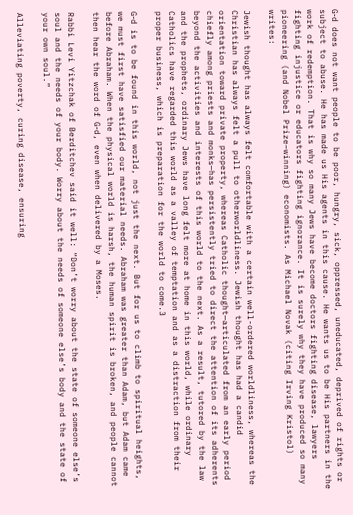G‑d does not want people to be poor, hungry, sick, oppressed, uneducated, deprived of rights or subject to abuse. He has made us His agents in this cause. He wants us to be His partners in the work of redemption. That is why so many Jews have become doctors fighting disease, lawyers fighting injustice or educators fighting ignorance. It is surely why they have produced so many pioneering (and Nobel Prize–winning) economists. As Michael Novak (citing Irving Kristol) writes:

Jewish thought has always felt comfortable with a certain well-ordered worldliness, whereas the Christian has always felt a pull to otherworldliness. Jewish thought has had a candid orientation toward private property, whereas Catholic thought—articulated from an early period chiefly among priests and monks—has persistently tried to direct the attention of its adherents beyond the activities and interests of this world to the next. As a result, tutored by the law and the prophets, ordinary Jews have long felt more at home in this world, while ordinary Catholics have regarded this world as a valley of temptation and as a distraction from their proper business, which is preparation for the world to come.3

G‑d is to be found in this world, not just the next. But for us to climb to spiritual heights, we must first have satisfied our material needs. Abraham was greater than Adam, but Adam came before Abraham. When the physical world is harsh, the human spirit is broken, and people cannot then hear the word of G‑d, even when delivered by a Moses.

Rabbi Levi Yitzchak of Berditchev said it well: “Don’t worry about the state of someone else’s soul and the needs of your body. Worry about the needs of someone else’s body and the state of your own soul.”

Alleviating poverty, curing disease, ensuring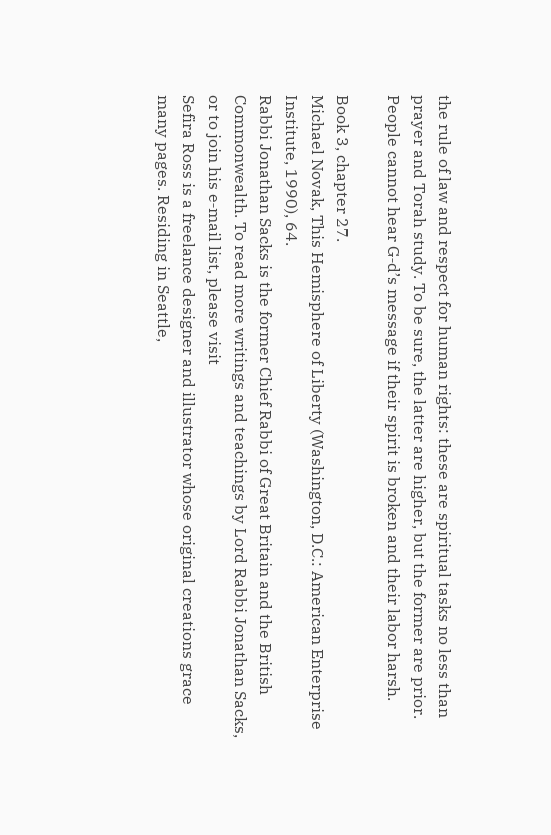the rule of law and respect for human rights: these are spiritual tasks no less than prayer and Torah study. To be sure, the latter are higher, but the former are prior. People cannot hear G‑d’s message if their spirit is broken and their labor harsh.

Book 3, chapter 27.
Michael Novak, This Hemisphere of Liberty (Washington, D.C.: American Enterprise Institute, 1990), 64.
Rabbi Jonathan Sacks is the former Chief Rabbi of Great Britain and the British Commonwealth. To read more writings and teachings by Lord Rabbi Jonathan Sacks, or to join his e‑mail list, please visit
Sefira Ross is a freelance designer and illustrator whose original creations grace many pages. Residing in Seattle,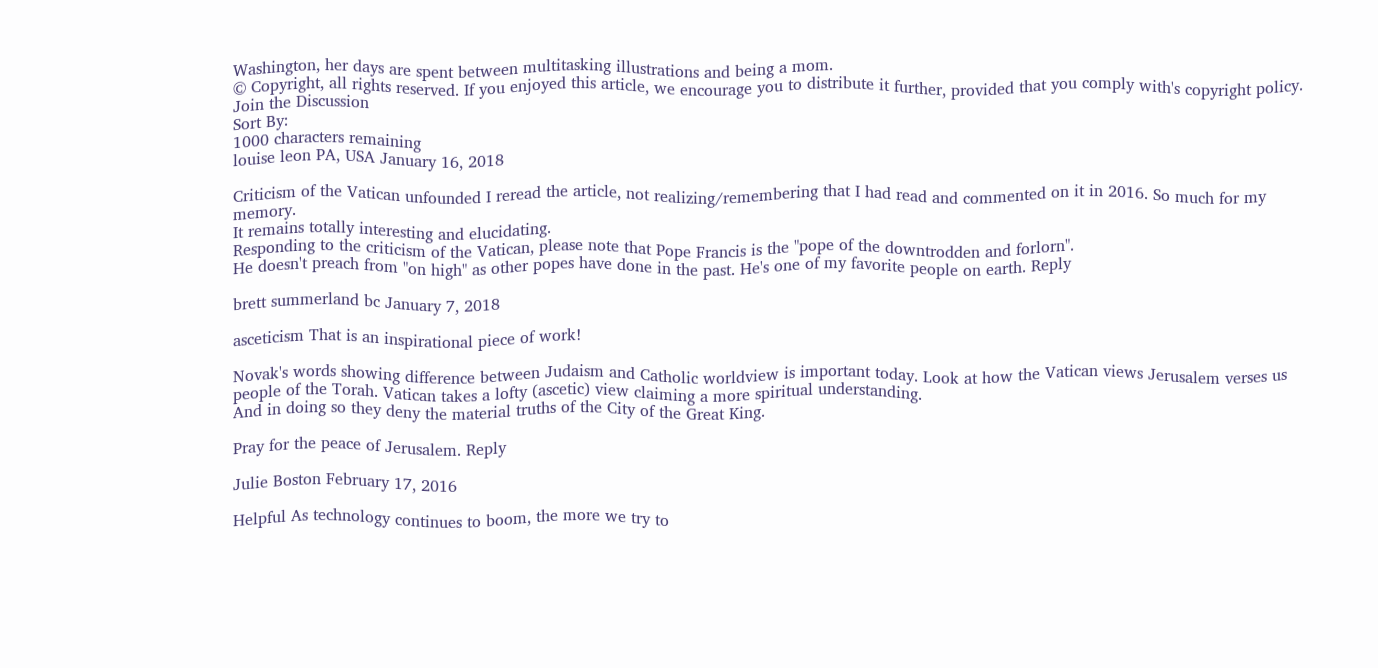Washington, her days are spent between multitasking illustrations and being a mom.
© Copyright, all rights reserved. If you enjoyed this article, we encourage you to distribute it further, provided that you comply with's copyright policy.
Join the Discussion
Sort By:
1000 characters remaining
louise leon PA, USA January 16, 2018

Criticism of the Vatican unfounded I reread the article, not realizing/remembering that I had read and commented on it in 2016. So much for my memory.
It remains totally interesting and elucidating.
Responding to the criticism of the Vatican, please note that Pope Francis is the "pope of the downtrodden and forlorn".
He doesn't preach from "on high" as other popes have done in the past. He's one of my favorite people on earth. Reply

brett summerland bc January 7, 2018

asceticism That is an inspirational piece of work!

Novak's words showing difference between Judaism and Catholic worldview is important today. Look at how the Vatican views Jerusalem verses us people of the Torah. Vatican takes a lofty (ascetic) view claiming a more spiritual understanding.
And in doing so they deny the material truths of the City of the Great King.

Pray for the peace of Jerusalem. Reply

Julie Boston February 17, 2016

Helpful As technology continues to boom, the more we try to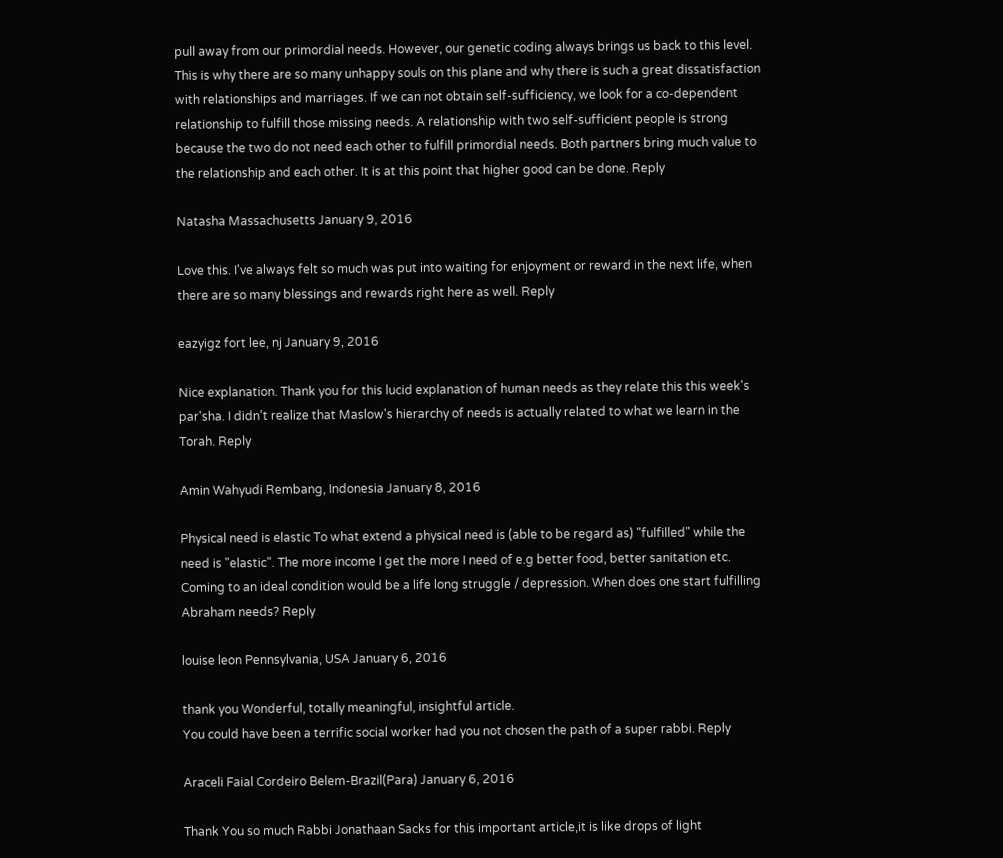pull away from our primordial needs. However, our genetic coding always brings us back to this level. This is why there are so many unhappy souls on this plane and why there is such a great dissatisfaction with relationships and marriages. If we can not obtain self-sufficiency, we look for a co-dependent relationship to fulfill those missing needs. A relationship with two self-sufficient people is strong because the two do not need each other to fulfill primordial needs. Both partners bring much value to the relationship and each other. It is at this point that higher good can be done. Reply

Natasha Massachusetts January 9, 2016

Love this. I've always felt so much was put into waiting for enjoyment or reward in the next life, when there are so many blessings and rewards right here as well. Reply

eazyigz fort lee, nj January 9, 2016

Nice explanation. Thank you for this lucid explanation of human needs as they relate this this week's par'sha. I didn't realize that Maslow's hierarchy of needs is actually related to what we learn in the Torah. Reply

Amin Wahyudi Rembang, Indonesia January 8, 2016

Physical need is elastic To what extend a physical need is (able to be regard as) "fulfilled" while the need is "elastic". The more income I get the more I need of e.g better food, better sanitation etc. Coming to an ideal condition would be a life long struggle / depression. When does one start fulfilling Abraham needs? Reply

louise leon Pennsylvania, USA January 6, 2016

thank you Wonderful, totally meaningful, insightful article.
You could have been a terrific social worker had you not chosen the path of a super rabbi. Reply

Araceli Faial Cordeiro Belem-Brazil(Para) January 6, 2016

Thank You so much Rabbi Jonathaan Sacks for this important article,it is like drops of light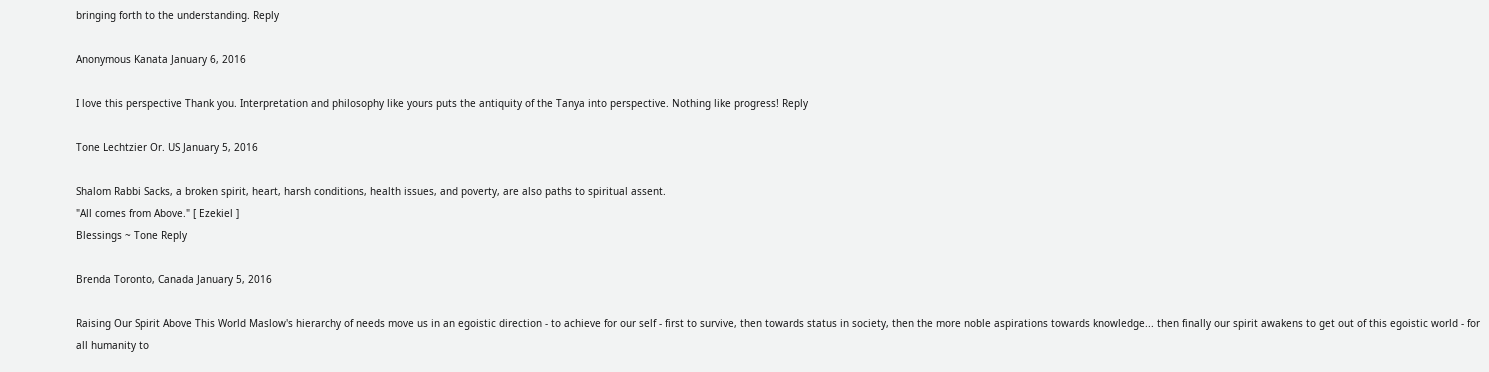bringing forth to the understanding. Reply

Anonymous Kanata January 6, 2016

I love this perspective Thank you. Interpretation and philosophy like yours puts the antiquity of the Tanya into perspective. Nothing like progress! Reply

Tone Lechtzier Or. US January 5, 2016

Shalom Rabbi Sacks, a broken spirit, heart, harsh conditions, health issues, and poverty, are also paths to spiritual assent.
"All comes from Above." [ Ezekiel ]
Blessings ~ Tone Reply

Brenda Toronto, Canada January 5, 2016

Raising Our Spirit Above This World Maslow's hierarchy of needs move us in an egoistic direction - to achieve for our self - first to survive, then towards status in society, then the more noble aspirations towards knowledge... then finally our spirit awakens to get out of this egoistic world - for all humanity to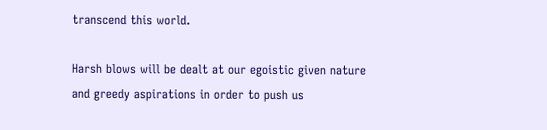transcend this world.

Harsh blows will be dealt at our egoistic given nature and greedy aspirations in order to push us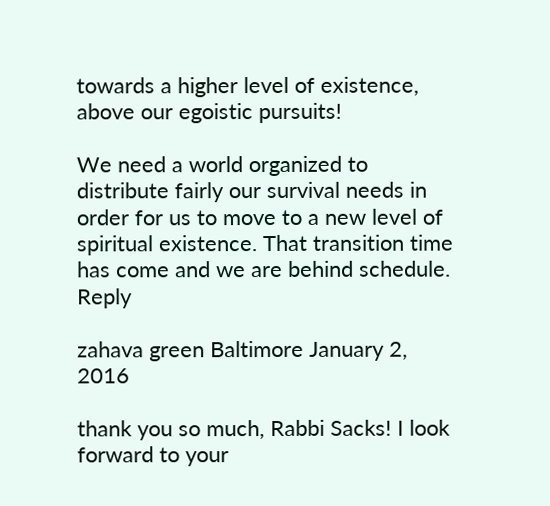towards a higher level of existence, above our egoistic pursuits!

We need a world organized to distribute fairly our survival needs in order for us to move to a new level of spiritual existence. That transition time has come and we are behind schedule. Reply

zahava green Baltimore January 2, 2016

thank you so much, Rabbi Sacks! I look forward to your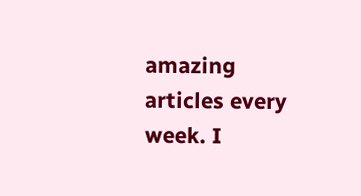amazing articles every week. I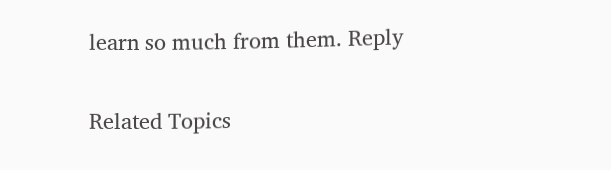learn so much from them. Reply

Related Topics